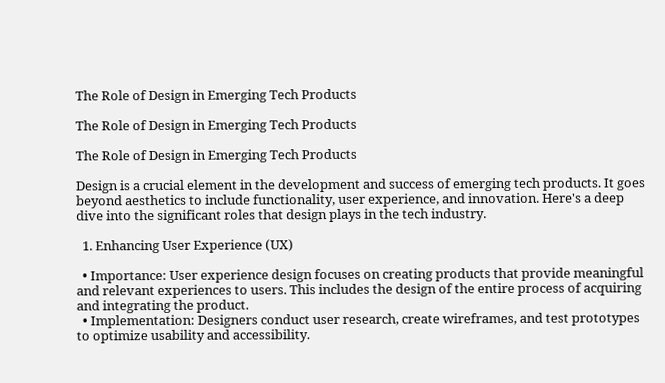The Role of Design in Emerging Tech Products

The Role of Design in Emerging Tech Products

The Role of Design in Emerging Tech Products

Design is a crucial element in the development and success of emerging tech products. It goes beyond aesthetics to include functionality, user experience, and innovation. Here's a deep dive into the significant roles that design plays in the tech industry.

  1. Enhancing User Experience (UX)

  • Importance: User experience design focuses on creating products that provide meaningful and relevant experiences to users. This includes the design of the entire process of acquiring and integrating the product.
  • Implementation: Designers conduct user research, create wireframes, and test prototypes to optimize usability and accessibility.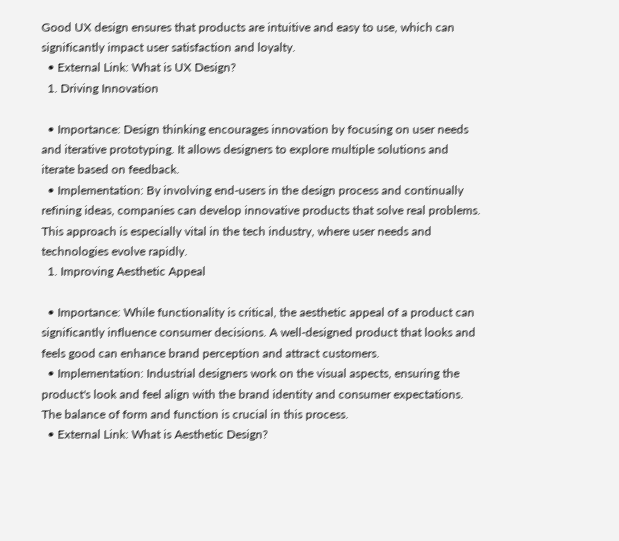Good UX design ensures that products are intuitive and easy to use, which can significantly impact user satisfaction and loyalty.
  • External Link: What is UX Design?
  1. Driving Innovation

  • Importance: Design thinking encourages innovation by focusing on user needs and iterative prototyping. It allows designers to explore multiple solutions and iterate based on feedback.
  • Implementation: By involving end-users in the design process and continually refining ideas, companies can develop innovative products that solve real problems. This approach is especially vital in the tech industry, where user needs and technologies evolve rapidly.
  1. Improving Aesthetic Appeal

  • Importance: While functionality is critical, the aesthetic appeal of a product can significantly influence consumer decisions. A well-designed product that looks and feels good can enhance brand perception and attract customers.
  • Implementation: Industrial designers work on the visual aspects, ensuring the product's look and feel align with the brand identity and consumer expectations. The balance of form and function is crucial in this process.
  • External Link: What is Aesthetic Design?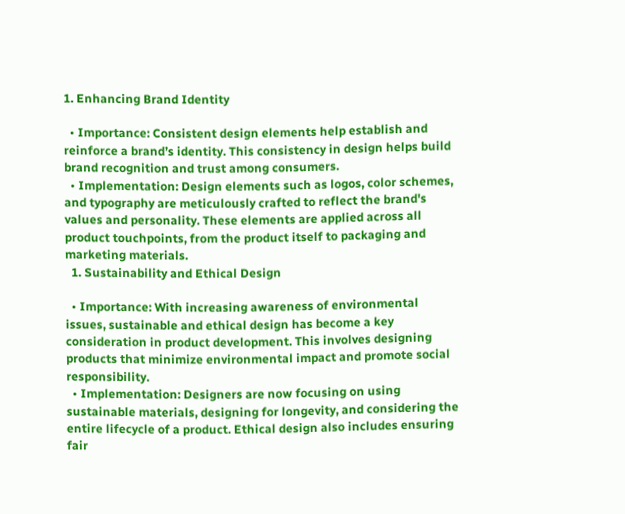1. Enhancing Brand Identity

  • Importance: Consistent design elements help establish and reinforce a brand’s identity. This consistency in design helps build brand recognition and trust among consumers.
  • Implementation: Design elements such as logos, color schemes, and typography are meticulously crafted to reflect the brand's values and personality. These elements are applied across all product touchpoints, from the product itself to packaging and marketing materials.
  1. Sustainability and Ethical Design

  • Importance: With increasing awareness of environmental issues, sustainable and ethical design has become a key consideration in product development. This involves designing products that minimize environmental impact and promote social responsibility.
  • Implementation: Designers are now focusing on using sustainable materials, designing for longevity, and considering the entire lifecycle of a product. Ethical design also includes ensuring fair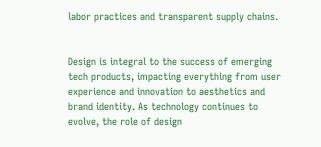labor practices and transparent supply chains.


Design is integral to the success of emerging tech products, impacting everything from user experience and innovation to aesthetics and brand identity. As technology continues to evolve, the role of design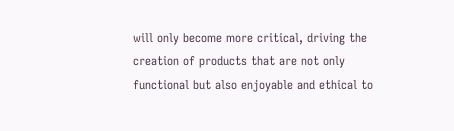will only become more critical, driving the creation of products that are not only functional but also enjoyable and ethical to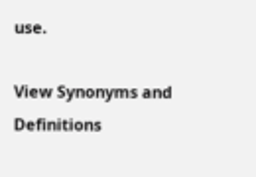use.

View Synonyms and Definitions